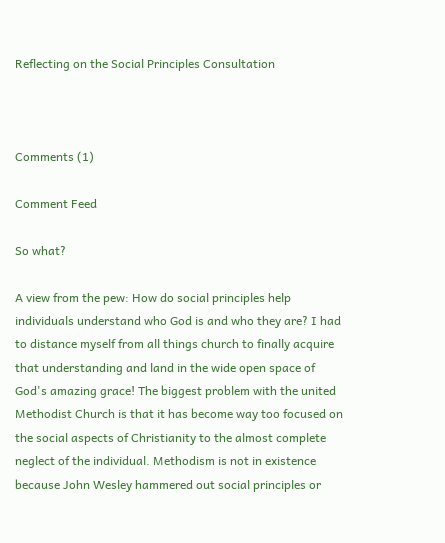Reflecting on the Social Principles Consultation



Comments (1)

Comment Feed

So what?

A view from the pew: How do social principles help individuals understand who God is and who they are? I had to distance myself from all things church to finally acquire that understanding and land in the wide open space of God's amazing grace! The biggest problem with the united Methodist Church is that it has become way too focused on the social aspects of Christianity to the almost complete neglect of the individual. Methodism is not in existence because John Wesley hammered out social principles or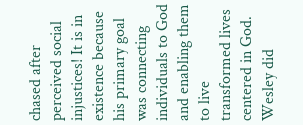chased after perceived social injustices! It is in existence because his primary goal was connecting individuals to God and enabling them to live transformed lives centered in God. Wesley did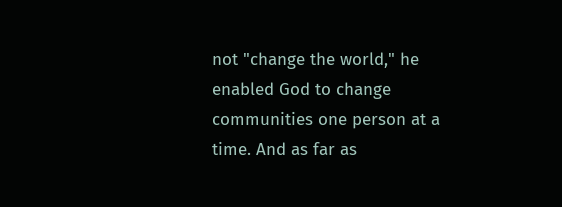not "change the world," he enabled God to change communities one person at a time. And as far as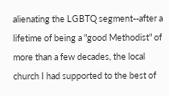alienating the LGBTQ segment--after a lifetime of being a "good Methodist" of more than a few decades, the local church I had supported to the best of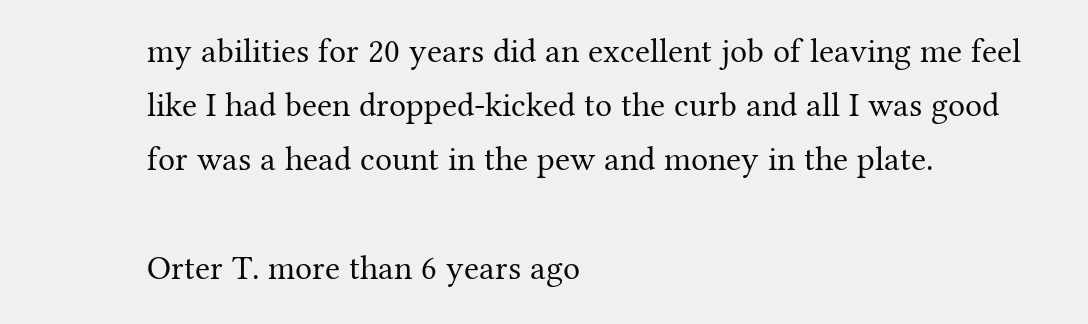my abilities for 20 years did an excellent job of leaving me feel like I had been dropped-kicked to the curb and all I was good for was a head count in the pew and money in the plate.

Orter T. more than 6 years ago